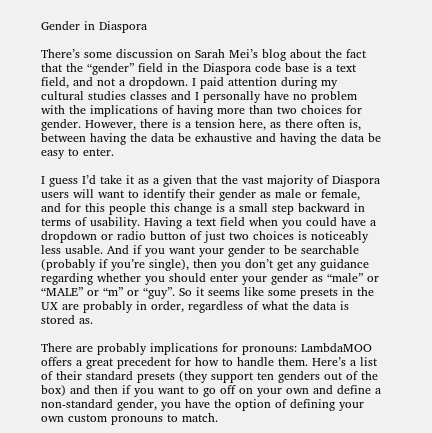Gender in Diaspora

There’s some discussion on Sarah Mei’s blog about the fact that the “gender” field in the Diaspora code base is a text field, and not a dropdown. I paid attention during my cultural studies classes and I personally have no problem with the implications of having more than two choices for gender. However, there is a tension here, as there often is, between having the data be exhaustive and having the data be easy to enter.

I guess I’d take it as a given that the vast majority of Diaspora users will want to identify their gender as male or female, and for this people this change is a small step backward in terms of usability. Having a text field when you could have a dropdown or radio button of just two choices is noticeably less usable. And if you want your gender to be searchable (probably if you’re single), then you don’t get any guidance regarding whether you should enter your gender as “male” or “MALE” or “m” or “guy”. So it seems like some presets in the UX are probably in order, regardless of what the data is stored as.

There are probably implications for pronouns: LambdaMOO offers a great precedent for how to handle them. Here’s a list of their standard presets (they support ten genders out of the box) and then if you want to go off on your own and define a non-standard gender, you have the option of defining your own custom pronouns to match.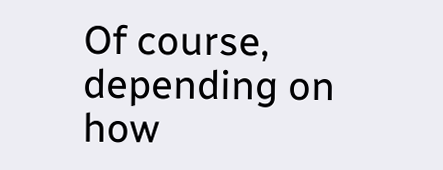Of course, depending on how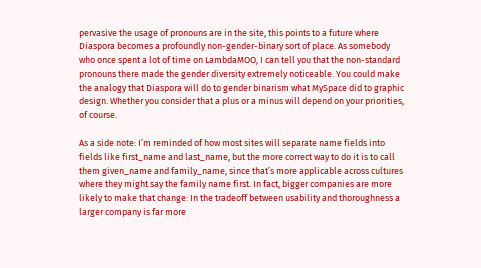pervasive the usage of pronouns are in the site, this points to a future where Diaspora becomes a profoundly non-gender-binary sort of place. As somebody who once spent a lot of time on LambdaMOO, I can tell you that the non-standard pronouns there made the gender diversity extremely noticeable. You could make the analogy that Diaspora will do to gender binarism what MySpace did to graphic design. Whether you consider that a plus or a minus will depend on your priorities, of course.

As a side note: I’m reminded of how most sites will separate name fields into fields like first_name and last_name, but the more correct way to do it is to call them given_name and family_name, since that’s more applicable across cultures where they might say the family name first. In fact, bigger companies are more likely to make that change: In the tradeoff between usability and thoroughness a larger company is far more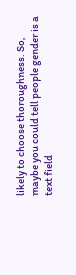likely to choose thoroughness. So, maybe you could tell people gender is a text field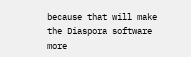because that will make the Diaspora software more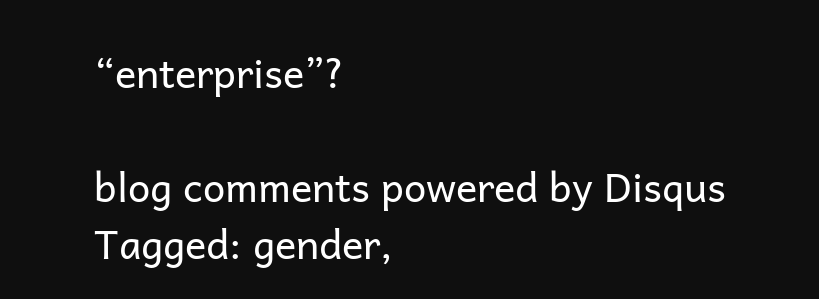“enterprise”?

blog comments powered by Disqus
Tagged: gender,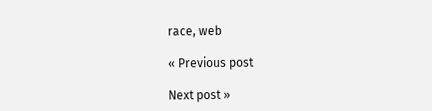race, web

« Previous post

Next post »